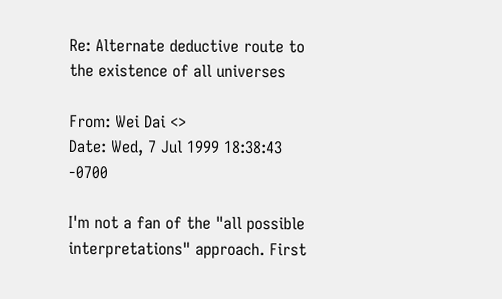Re: Alternate deductive route to the existence of all universes

From: Wei Dai <>
Date: Wed, 7 Jul 1999 18:38:43 -0700

I'm not a fan of the "all possible interpretations" approach. First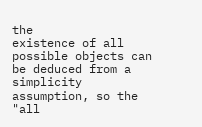the
existence of all possible objects can be deduced from a simplicity
assumption, so the "all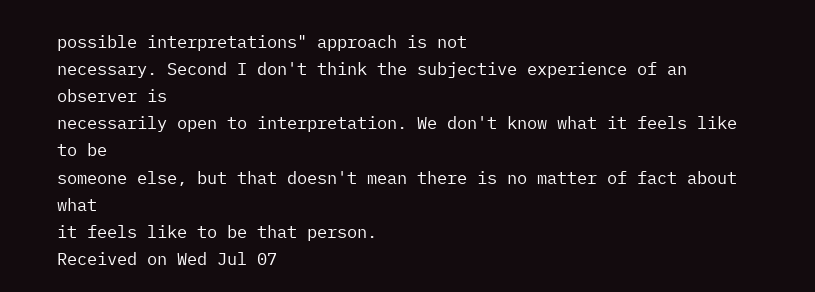possible interpretations" approach is not
necessary. Second I don't think the subjective experience of an observer is
necessarily open to interpretation. We don't know what it feels like to be
someone else, but that doesn't mean there is no matter of fact about what
it feels like to be that person.
Received on Wed Jul 07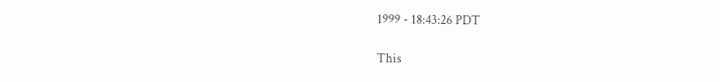1999 - 18:43:26 PDT

This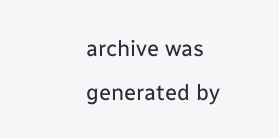archive was generated by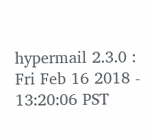hypermail 2.3.0 : Fri Feb 16 2018 - 13:20:06 PST